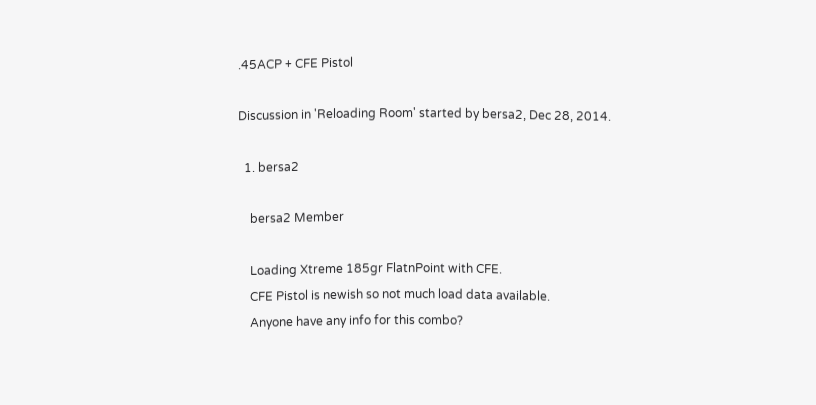.45ACP + CFE Pistol

Discussion in 'Reloading Room' started by bersa2, Dec 28, 2014.

  1. bersa2

    bersa2 Member

    Loading Xtreme 185gr FlatnPoint with CFE.
    CFE Pistol is newish so not much load data available.
    Anyone have any info for this combo?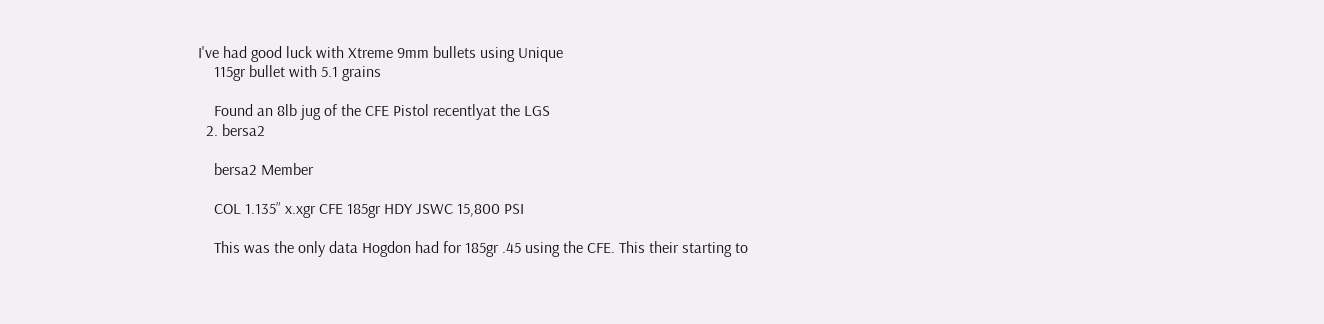I've had good luck with Xtreme 9mm bullets using Unique
    115gr bullet with 5.1 grains

    Found an 8lb jug of the CFE Pistol recentlyat the LGS
  2. bersa2

    bersa2 Member

    COL 1.135” x.xgr CFE 185gr HDY JSWC 15,800 PSI

    This was the only data Hogdon had for 185gr .45 using the CFE. This their starting to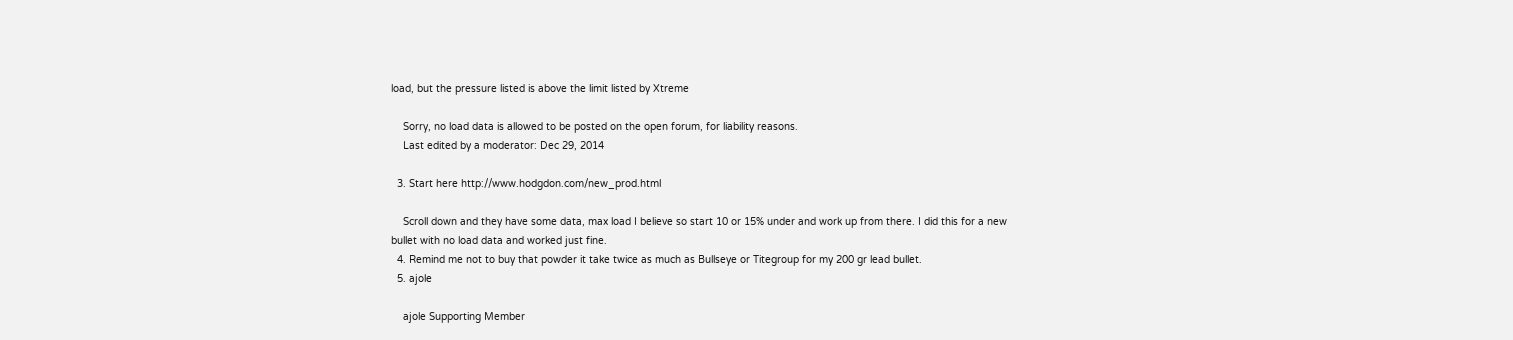load, but the pressure listed is above the limit listed by Xtreme

    Sorry, no load data is allowed to be posted on the open forum, for liability reasons.
    Last edited by a moderator: Dec 29, 2014

  3. Start here http://www.hodgdon.com/new_prod.html

    Scroll down and they have some data, max load I believe so start 10 or 15% under and work up from there. I did this for a new bullet with no load data and worked just fine.
  4. Remind me not to buy that powder it take twice as much as Bullseye or Titegroup for my 200 gr lead bullet.
  5. ajole

    ajole Supporting Member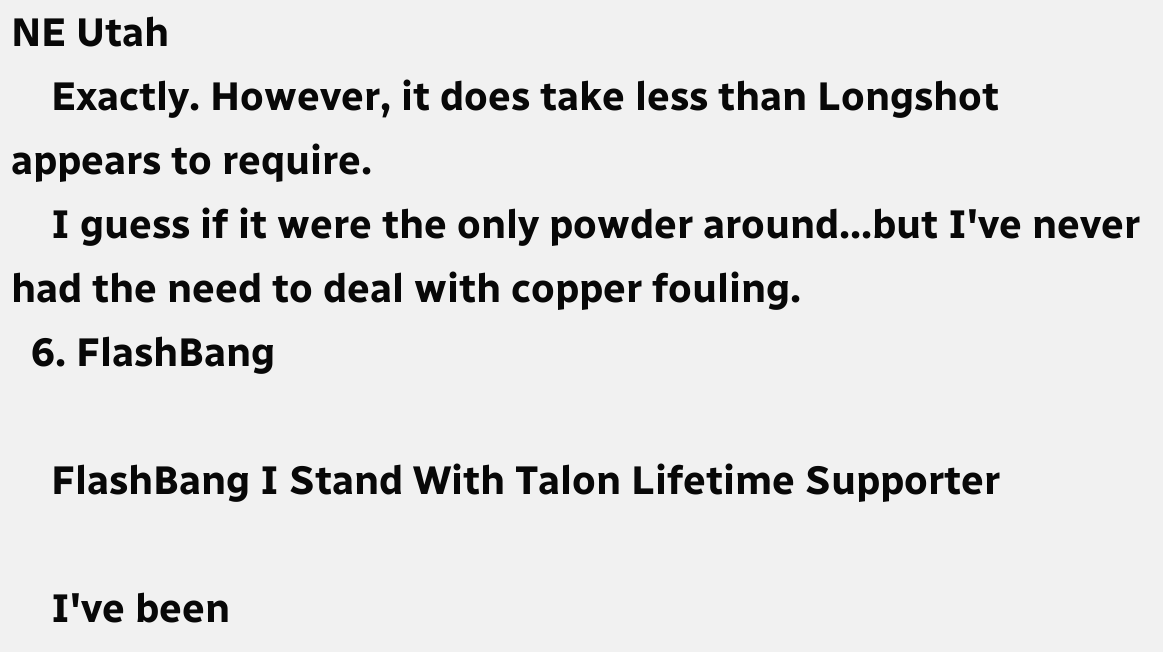NE Utah
    Exactly. However, it does take less than Longshot appears to require.
    I guess if it were the only powder around...but I've never had the need to deal with copper fouling.
  6. FlashBang

    FlashBang I Stand With Talon Lifetime Supporter

    I've been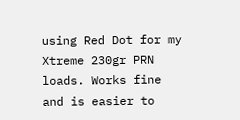using Red Dot for my Xtreme 230gr PRN loads. Works fine and is easier to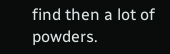find then a lot of powders.